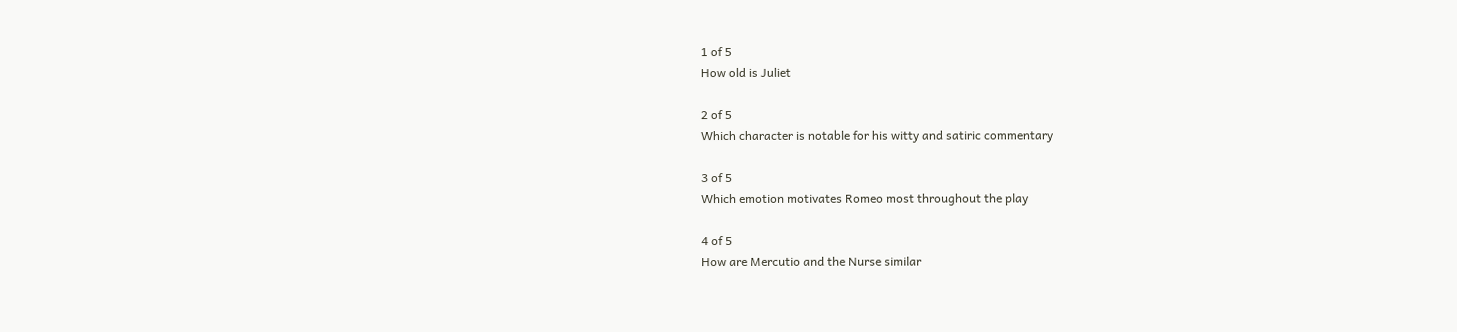1 of 5
How old is Juliet

2 of 5
Which character is notable for his witty and satiric commentary

3 of 5
Which emotion motivates Romeo most throughout the play

4 of 5
How are Mercutio and the Nurse similar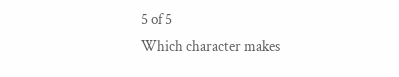5 of 5
Which character makes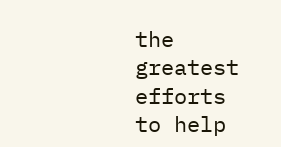the greatest efforts to help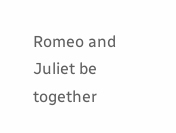Romeo and Juliet be together